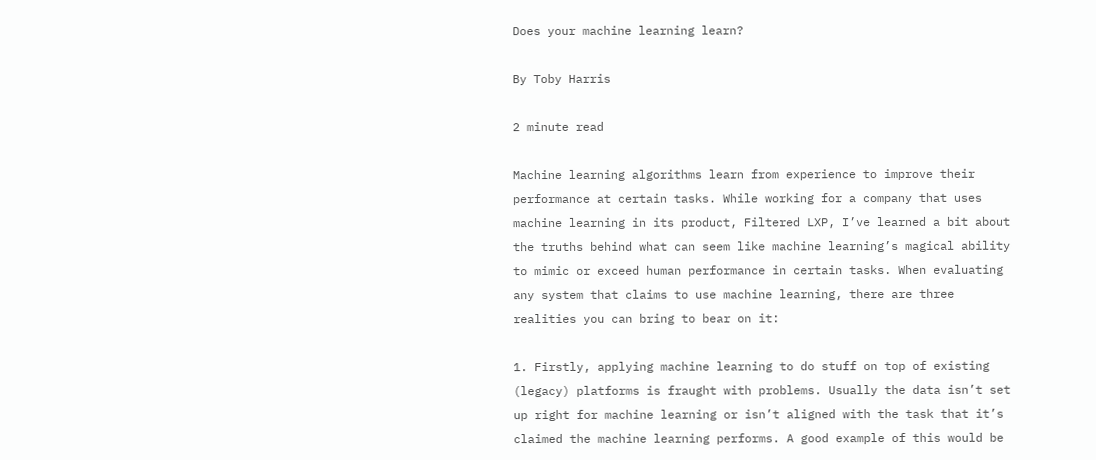Does your machine learning learn?

By Toby Harris

2 minute read

Machine learning algorithms learn from experience to improve their performance at certain tasks. While working for a company that uses machine learning in its product, Filtered LXP, I’ve learned a bit about the truths behind what can seem like machine learning’s magical ability to mimic or exceed human performance in certain tasks. When evaluating any system that claims to use machine learning, there are three realities you can bring to bear on it:

1. Firstly, applying machine learning to do stuff on top of existing (legacy) platforms is fraught with problems. Usually the data isn’t set up right for machine learning or isn’t aligned with the task that it’s claimed the machine learning performs. A good example of this would be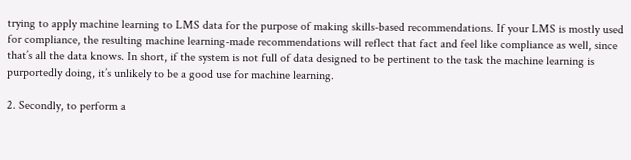trying to apply machine learning to LMS data for the purpose of making skills-based recommendations. If your LMS is mostly used for compliance, the resulting machine learning-made recommendations will reflect that fact and feel like compliance as well, since that’s all the data knows. In short, if the system is not full of data designed to be pertinent to the task the machine learning is purportedly doing, it’s unlikely to be a good use for machine learning.

2. Secondly, to perform a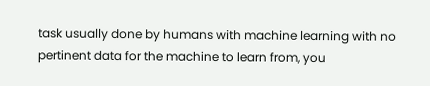task usually done by humans with machine learning with no pertinent data for the machine to learn from, you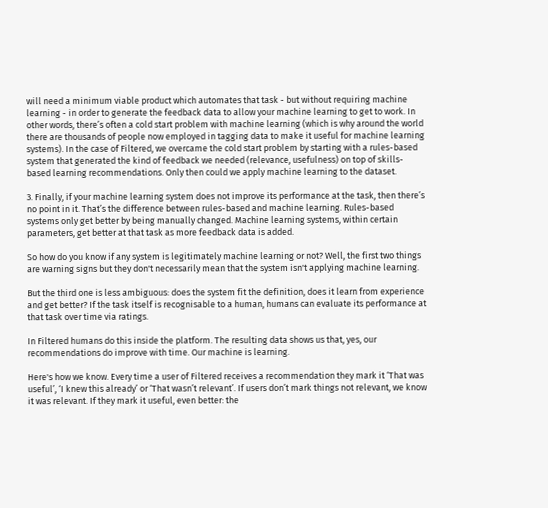will need a minimum viable product which automates that task - but without requiring machine learning - in order to generate the feedback data to allow your machine learning to get to work. In other words, there’s often a cold start problem with machine learning (which is why around the world there are thousands of people now employed in tagging data to make it useful for machine learning systems). In the case of Filtered, we overcame the cold start problem by starting with a rules-based system that generated the kind of feedback we needed (relevance, usefulness) on top of skills-based learning recommendations. Only then could we apply machine learning to the dataset.

3. Finally, if your machine learning system does not improve its performance at the task, then there’s no point in it. That’s the difference between rules-based and machine learning. Rules-based systems only get better by being manually changed. Machine learning systems, within certain parameters, get better at that task as more feedback data is added.

So how do you know if any system is legitimately machine learning or not? Well, the first two things are warning signs but they don't necessarily mean that the system isn't applying machine learning.

But the third one is less ambiguous: does the system fit the definition, does it learn from experience and get better? If the task itself is recognisable to a human, humans can evaluate its performance at that task over time via ratings.

In Filtered humans do this inside the platform. The resulting data shows us that, yes, our recommendations do improve with time. Our machine is learning.

Here's how we know. Every time a user of Filtered receives a recommendation they mark it ‘That was useful’, ‘I knew this already’ or ‘That wasn’t relevant’. If users don’t mark things not relevant, we know it was relevant. If they mark it useful, even better: the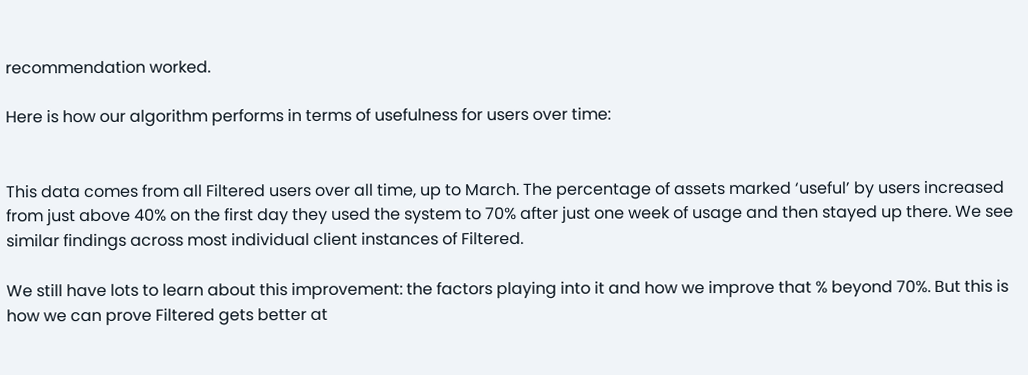recommendation worked.

Here is how our algorithm performs in terms of usefulness for users over time:


This data comes from all Filtered users over all time, up to March. The percentage of assets marked ‘useful’ by users increased from just above 40% on the first day they used the system to 70% after just one week of usage and then stayed up there. We see similar findings across most individual client instances of Filtered.

We still have lots to learn about this improvement: the factors playing into it and how we improve that % beyond 70%. But this is how we can prove Filtered gets better at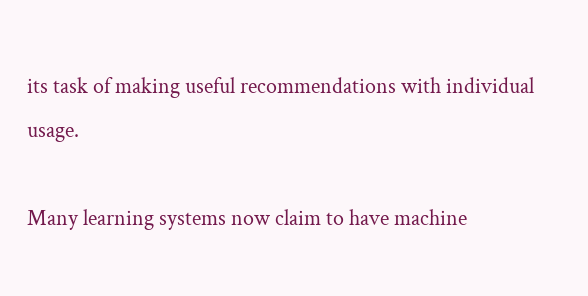its task of making useful recommendations with individual usage.

Many learning systems now claim to have machine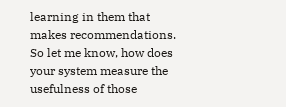learning in them that makes recommendations. So let me know, how does your system measure the usefulness of those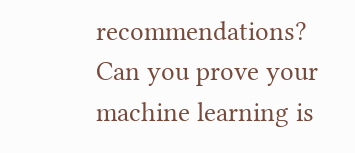recommendations? Can you prove your machine learning is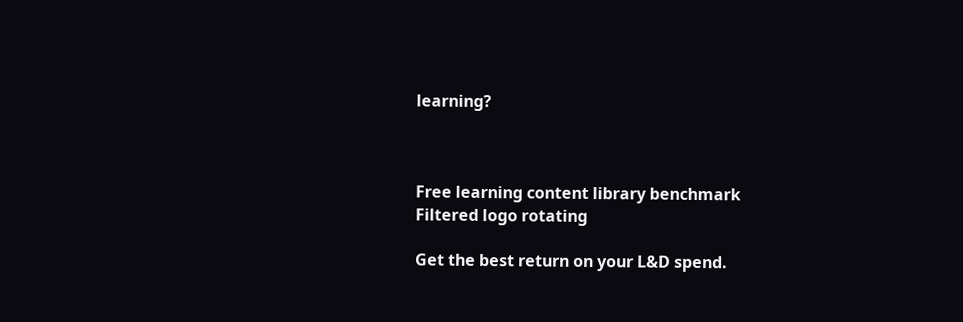learning?



Free learning content library benchmark
Filtered logo rotating

Get the best return on your L&D spend.